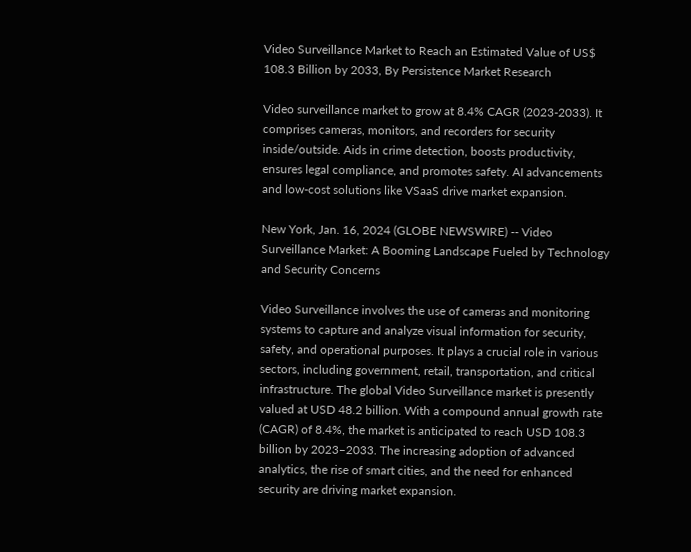Video Surveillance Market to Reach an Estimated Value of US$ 108.3 Billion by 2033, By Persistence Market Research

Video surveillance market to grow at 8.4% CAGR (2023-2033). It comprises cameras, monitors, and recorders for security inside/outside. Aids in crime detection, boosts productivity, ensures legal compliance, and promotes safety. AI advancements and low-cost solutions like VSaaS drive market expansion.

New York, Jan. 16, 2024 (GLOBE NEWSWIRE) -- Video Surveillance Market: A Booming Landscape Fueled by Technology and Security Concerns

Video Surveillance involves the use of cameras and monitoring systems to capture and analyze visual information for security, safety, and operational purposes. It plays a crucial role in various sectors, including government, retail, transportation, and critical infrastructure. The global Video Surveillance market is presently valued at USD 48.2 billion. With a compound annual growth rate (CAGR) of 8.4%, the market is anticipated to reach USD 108.3 billion by 2023–2033. The increasing adoption of advanced analytics, the rise of smart cities, and the need for enhanced security are driving market expansion.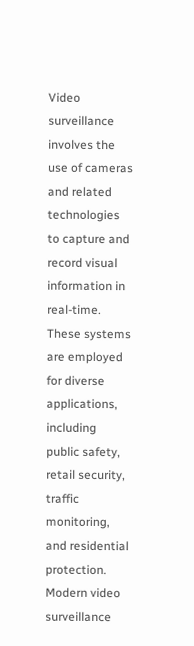Video surveillance involves the use of cameras and related technologies to capture and record visual information in real-time. These systems are employed for diverse applications, including public safety, retail security, traffic monitoring, and residential protection. Modern video surveillance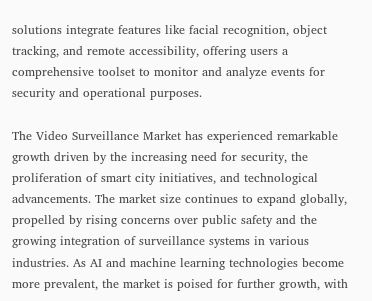solutions integrate features like facial recognition, object tracking, and remote accessibility, offering users a comprehensive toolset to monitor and analyze events for security and operational purposes.

The Video Surveillance Market has experienced remarkable growth driven by the increasing need for security, the proliferation of smart city initiatives, and technological advancements. The market size continues to expand globally, propelled by rising concerns over public safety and the growing integration of surveillance systems in various industries. As AI and machine learning technologies become more prevalent, the market is poised for further growth, with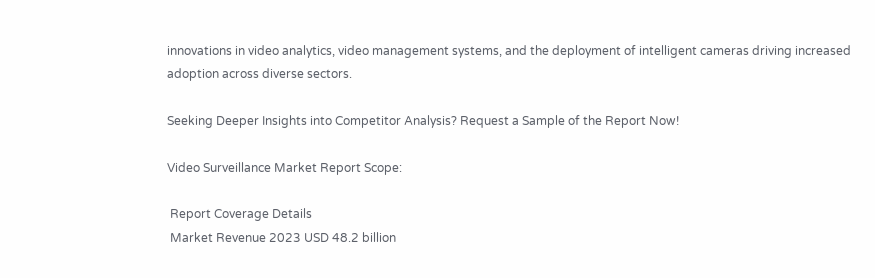innovations in video analytics, video management systems, and the deployment of intelligent cameras driving increased adoption across diverse sectors.

Seeking Deeper Insights into Competitor Analysis? Request a Sample of the Report Now!

Video Surveillance Market Report Scope:

 Report Coverage Details
 Market Revenue 2023 USD 48.2 billion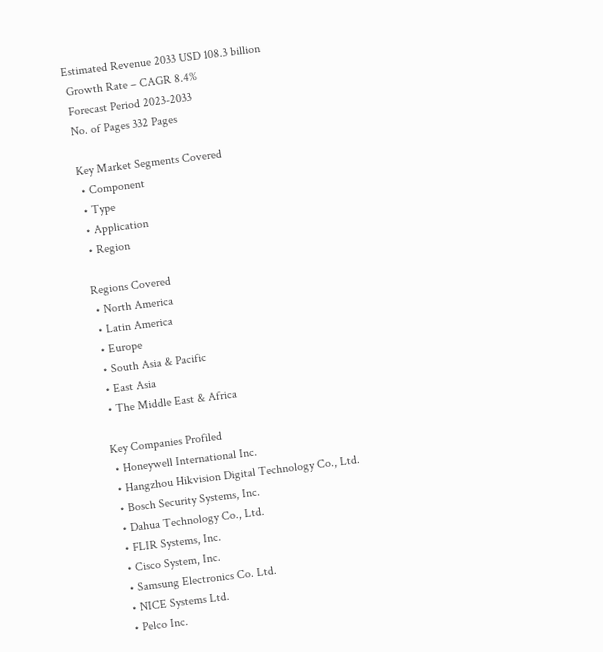Estimated Revenue 2033 USD 108.3 billion
 Growth Rate – CAGR 8.4%
 Forecast Period 2023-2033
 No. of Pages 332 Pages

 Key Market Segments Covered
  • Component
  • Type
  • Application
  • Region

 Regions Covered
  • North America
  • Latin America
  • Europe
  • South Asia & Pacific
  • East Asia
  • The Middle East & Africa

 Key Companies Profiled
  • Honeywell International Inc.
  • Hangzhou Hikvision Digital Technology Co., Ltd.
  • Bosch Security Systems, Inc.
  • Dahua Technology Co., Ltd.
  • FLIR Systems, Inc.
  • Cisco System, Inc.
  • Samsung Electronics Co. Ltd.
  • NICE Systems Ltd.
  • Pelco Inc.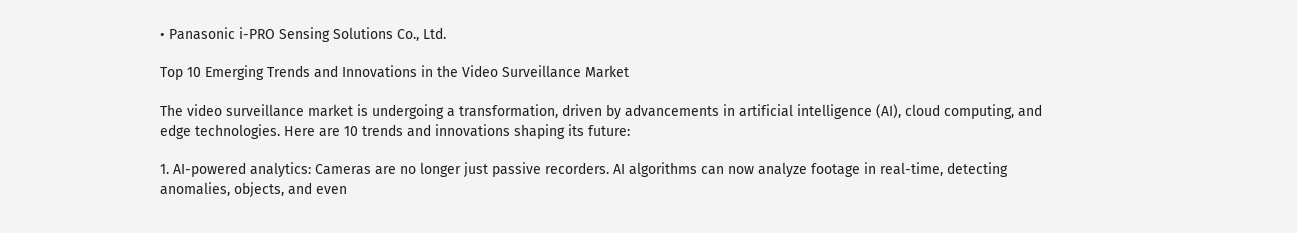• Panasonic i-PRO Sensing Solutions Co., Ltd.

Top 10 Emerging Trends and Innovations in the Video Surveillance Market

The video surveillance market is undergoing a transformation, driven by advancements in artificial intelligence (AI), cloud computing, and edge technologies. Here are 10 trends and innovations shaping its future:

1. AI-powered analytics: Cameras are no longer just passive recorders. AI algorithms can now analyze footage in real-time, detecting anomalies, objects, and even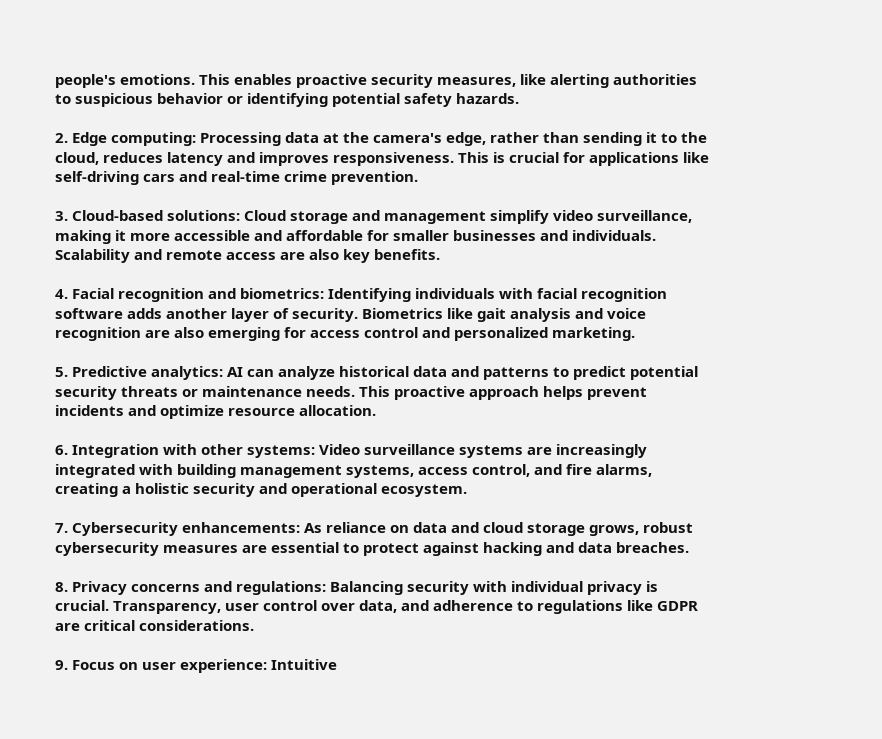people's emotions. This enables proactive security measures, like alerting authorities to suspicious behavior or identifying potential safety hazards.

2. Edge computing: Processing data at the camera's edge, rather than sending it to the cloud, reduces latency and improves responsiveness. This is crucial for applications like self-driving cars and real-time crime prevention.

3. Cloud-based solutions: Cloud storage and management simplify video surveillance, making it more accessible and affordable for smaller businesses and individuals. Scalability and remote access are also key benefits.

4. Facial recognition and biometrics: Identifying individuals with facial recognition software adds another layer of security. Biometrics like gait analysis and voice recognition are also emerging for access control and personalized marketing.

5. Predictive analytics: AI can analyze historical data and patterns to predict potential security threats or maintenance needs. This proactive approach helps prevent incidents and optimize resource allocation.

6. Integration with other systems: Video surveillance systems are increasingly integrated with building management systems, access control, and fire alarms, creating a holistic security and operational ecosystem.

7. Cybersecurity enhancements: As reliance on data and cloud storage grows, robust cybersecurity measures are essential to protect against hacking and data breaches.

8. Privacy concerns and regulations: Balancing security with individual privacy is crucial. Transparency, user control over data, and adherence to regulations like GDPR are critical considerations.

9. Focus on user experience: Intuitive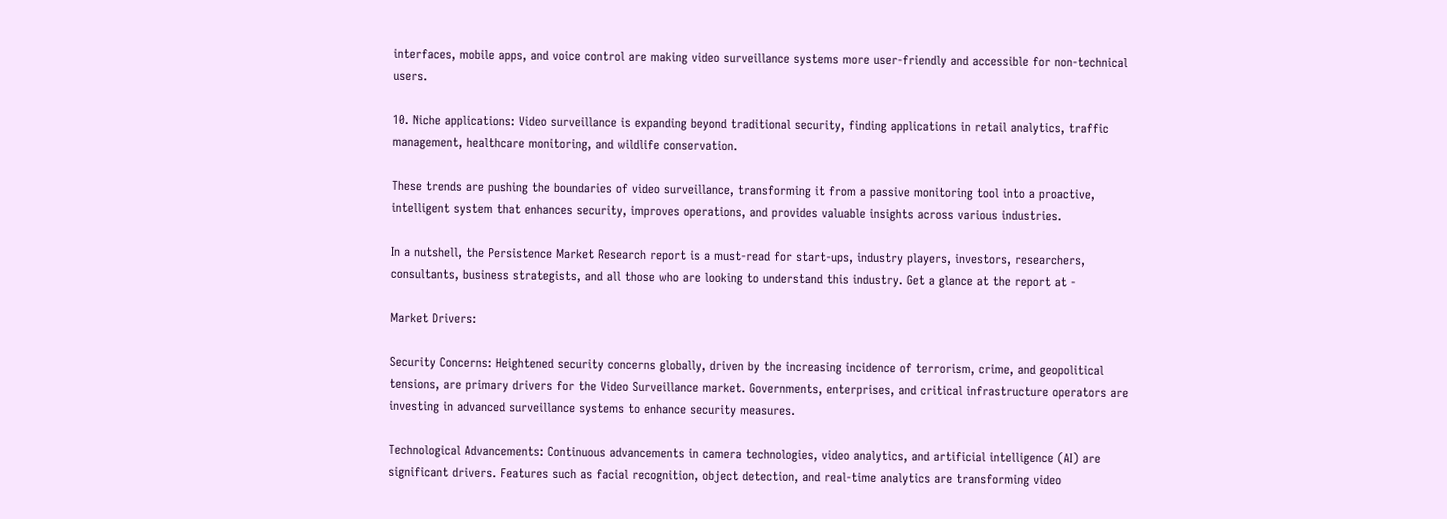interfaces, mobile apps, and voice control are making video surveillance systems more user-friendly and accessible for non-technical users.

10. Niche applications: Video surveillance is expanding beyond traditional security, finding applications in retail analytics, traffic management, healthcare monitoring, and wildlife conservation.

These trends are pushing the boundaries of video surveillance, transforming it from a passive monitoring tool into a proactive, intelligent system that enhances security, improves operations, and provides valuable insights across various industries.

In a nutshell, the Persistence Market Research report is a must-read for start-ups, industry players, investors, researchers, consultants, business strategists, and all those who are looking to understand this industry. Get a glance at the report at -

Market Drivers:

Security Concerns: Heightened security concerns globally, driven by the increasing incidence of terrorism, crime, and geopolitical tensions, are primary drivers for the Video Surveillance market. Governments, enterprises, and critical infrastructure operators are investing in advanced surveillance systems to enhance security measures.

Technological Advancements: Continuous advancements in camera technologies, video analytics, and artificial intelligence (AI) are significant drivers. Features such as facial recognition, object detection, and real-time analytics are transforming video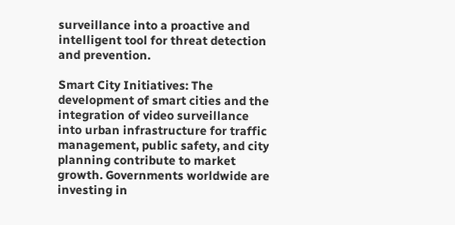surveillance into a proactive and intelligent tool for threat detection and prevention.

Smart City Initiatives: The development of smart cities and the integration of video surveillance into urban infrastructure for traffic management, public safety, and city planning contribute to market growth. Governments worldwide are investing in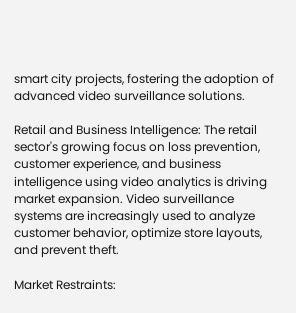smart city projects, fostering the adoption of advanced video surveillance solutions.

Retail and Business Intelligence: The retail sector's growing focus on loss prevention, customer experience, and business intelligence using video analytics is driving market expansion. Video surveillance systems are increasingly used to analyze customer behavior, optimize store layouts, and prevent theft.

Market Restraints: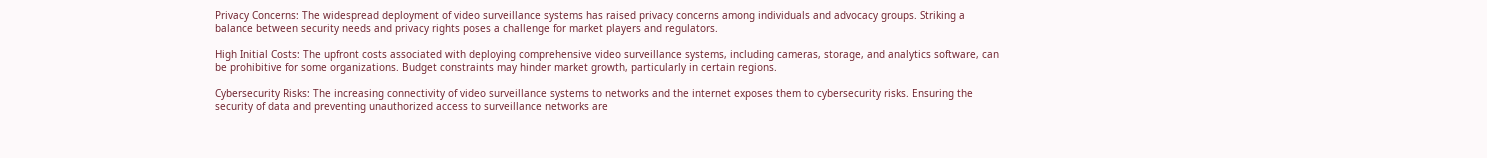Privacy Concerns: The widespread deployment of video surveillance systems has raised privacy concerns among individuals and advocacy groups. Striking a balance between security needs and privacy rights poses a challenge for market players and regulators.

High Initial Costs: The upfront costs associated with deploying comprehensive video surveillance systems, including cameras, storage, and analytics software, can be prohibitive for some organizations. Budget constraints may hinder market growth, particularly in certain regions.

Cybersecurity Risks: The increasing connectivity of video surveillance systems to networks and the internet exposes them to cybersecurity risks. Ensuring the security of data and preventing unauthorized access to surveillance networks are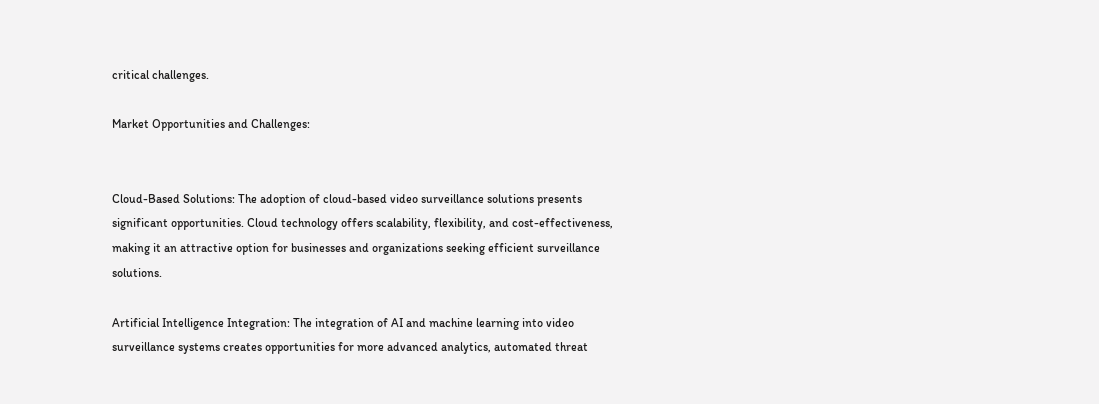critical challenges.

Market Opportunities and Challenges:


Cloud-Based Solutions: The adoption of cloud-based video surveillance solutions presents significant opportunities. Cloud technology offers scalability, flexibility, and cost-effectiveness, making it an attractive option for businesses and organizations seeking efficient surveillance solutions.

Artificial Intelligence Integration: The integration of AI and machine learning into video surveillance systems creates opportunities for more advanced analytics, automated threat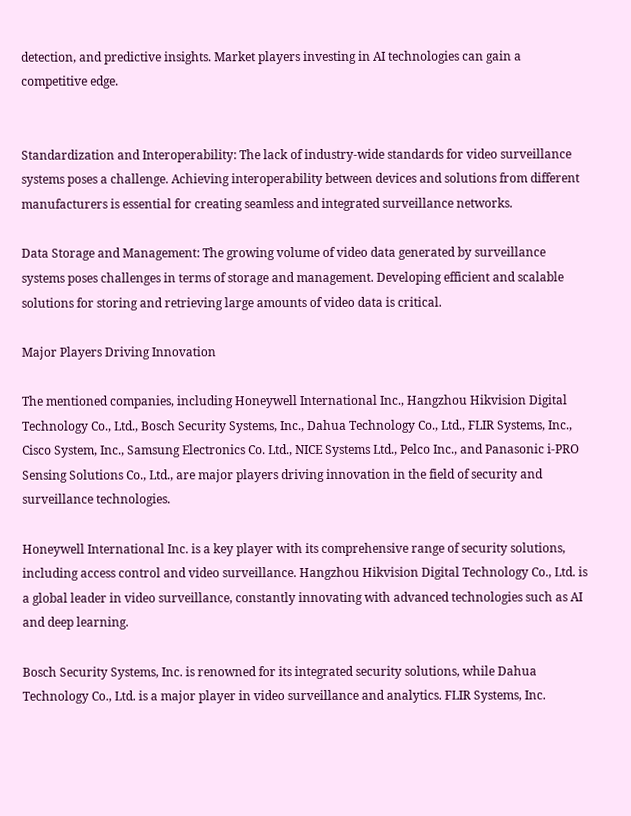detection, and predictive insights. Market players investing in AI technologies can gain a competitive edge.


Standardization and Interoperability: The lack of industry-wide standards for video surveillance systems poses a challenge. Achieving interoperability between devices and solutions from different manufacturers is essential for creating seamless and integrated surveillance networks.

Data Storage and Management: The growing volume of video data generated by surveillance systems poses challenges in terms of storage and management. Developing efficient and scalable solutions for storing and retrieving large amounts of video data is critical.

Major Players Driving Innovation

The mentioned companies, including Honeywell International Inc., Hangzhou Hikvision Digital Technology Co., Ltd., Bosch Security Systems, Inc., Dahua Technology Co., Ltd., FLIR Systems, Inc., Cisco System, Inc., Samsung Electronics Co. Ltd., NICE Systems Ltd., Pelco Inc., and Panasonic i-PRO Sensing Solutions Co., Ltd., are major players driving innovation in the field of security and surveillance technologies.

Honeywell International Inc. is a key player with its comprehensive range of security solutions, including access control and video surveillance. Hangzhou Hikvision Digital Technology Co., Ltd. is a global leader in video surveillance, constantly innovating with advanced technologies such as AI and deep learning.

Bosch Security Systems, Inc. is renowned for its integrated security solutions, while Dahua Technology Co., Ltd. is a major player in video surveillance and analytics. FLIR Systems, Inc.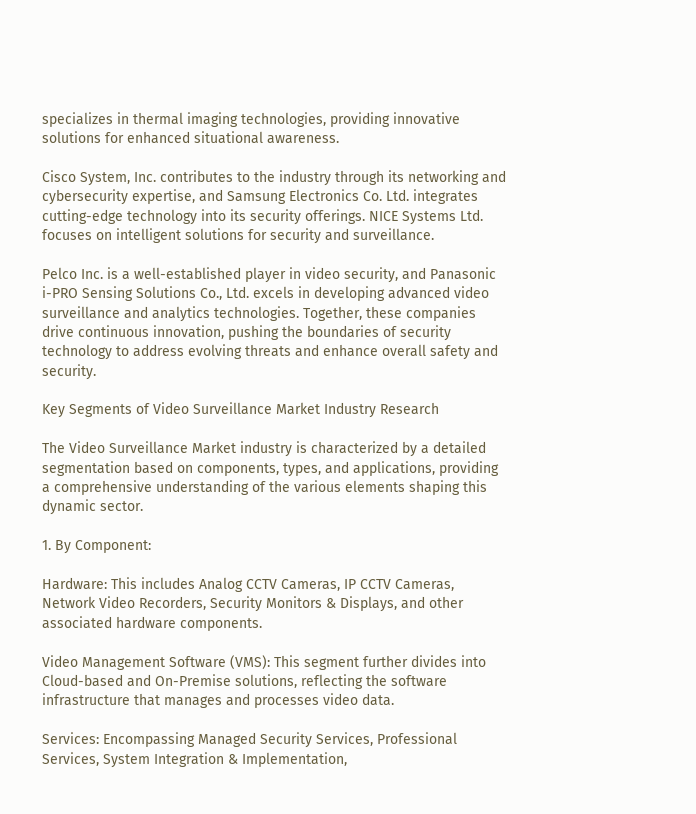specializes in thermal imaging technologies, providing innovative solutions for enhanced situational awareness.

Cisco System, Inc. contributes to the industry through its networking and cybersecurity expertise, and Samsung Electronics Co. Ltd. integrates cutting-edge technology into its security offerings. NICE Systems Ltd. focuses on intelligent solutions for security and surveillance.

Pelco Inc. is a well-established player in video security, and Panasonic i-PRO Sensing Solutions Co., Ltd. excels in developing advanced video surveillance and analytics technologies. Together, these companies drive continuous innovation, pushing the boundaries of security technology to address evolving threats and enhance overall safety and security.

Key Segments of Video Surveillance Market Industry Research

The Video Surveillance Market industry is characterized by a detailed segmentation based on components, types, and applications, providing a comprehensive understanding of the various elements shaping this dynamic sector.

1. By Component:

Hardware: This includes Analog CCTV Cameras, IP CCTV Cameras, Network Video Recorders, Security Monitors & Displays, and other associated hardware components.

Video Management Software (VMS): This segment further divides into Cloud-based and On-Premise solutions, reflecting the software infrastructure that manages and processes video data.

Services: Encompassing Managed Security Services, Professional Services, System Integration & Implementation,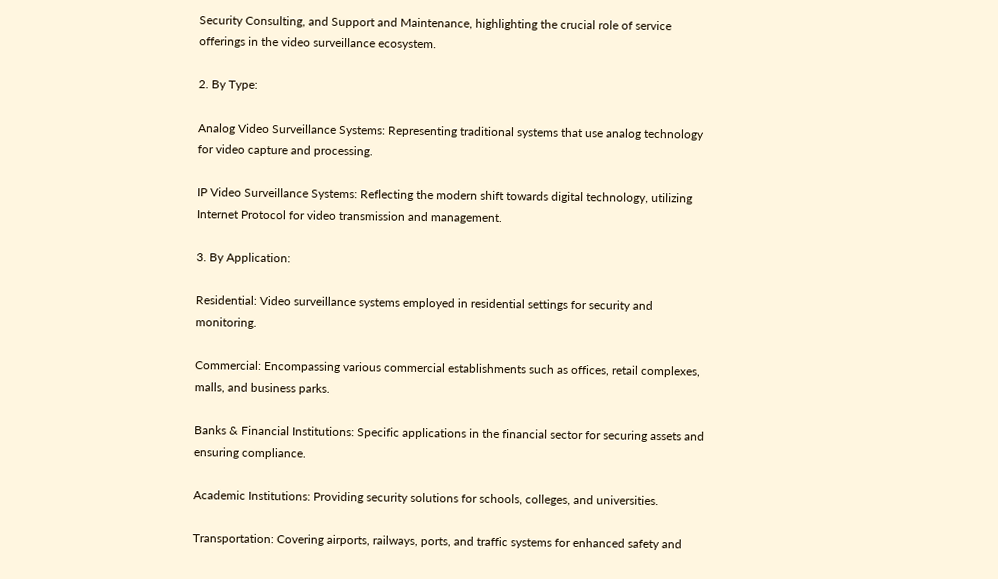Security Consulting, and Support and Maintenance, highlighting the crucial role of service offerings in the video surveillance ecosystem.

2. By Type:

Analog Video Surveillance Systems: Representing traditional systems that use analog technology for video capture and processing.

IP Video Surveillance Systems: Reflecting the modern shift towards digital technology, utilizing Internet Protocol for video transmission and management.

3. By Application:

Residential: Video surveillance systems employed in residential settings for security and monitoring.

Commercial: Encompassing various commercial establishments such as offices, retail complexes, malls, and business parks.

Banks & Financial Institutions: Specific applications in the financial sector for securing assets and ensuring compliance.

Academic Institutions: Providing security solutions for schools, colleges, and universities.

Transportation: Covering airports, railways, ports, and traffic systems for enhanced safety and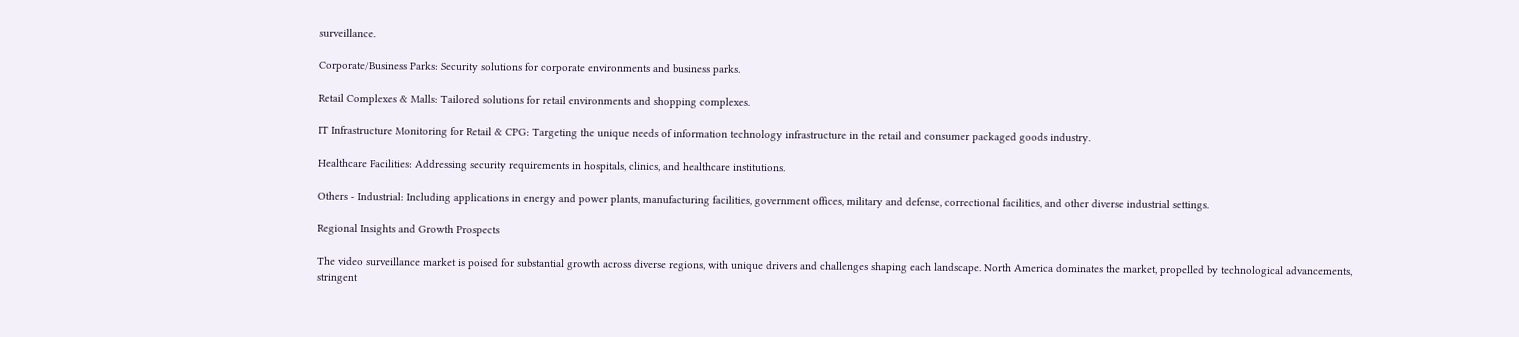surveillance.

Corporate/Business Parks: Security solutions for corporate environments and business parks.

Retail Complexes & Malls: Tailored solutions for retail environments and shopping complexes.

IT Infrastructure Monitoring for Retail & CPG: Targeting the unique needs of information technology infrastructure in the retail and consumer packaged goods industry.

Healthcare Facilities: Addressing security requirements in hospitals, clinics, and healthcare institutions.

Others - Industrial: Including applications in energy and power plants, manufacturing facilities, government offices, military and defense, correctional facilities, and other diverse industrial settings.

Regional Insights and Growth Prospects

The video surveillance market is poised for substantial growth across diverse regions, with unique drivers and challenges shaping each landscape. North America dominates the market, propelled by technological advancements, stringent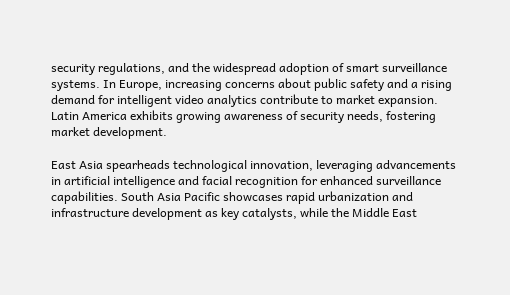security regulations, and the widespread adoption of smart surveillance systems. In Europe, increasing concerns about public safety and a rising demand for intelligent video analytics contribute to market expansion. Latin America exhibits growing awareness of security needs, fostering market development.

East Asia spearheads technological innovation, leveraging advancements in artificial intelligence and facial recognition for enhanced surveillance capabilities. South Asia Pacific showcases rapid urbanization and infrastructure development as key catalysts, while the Middle East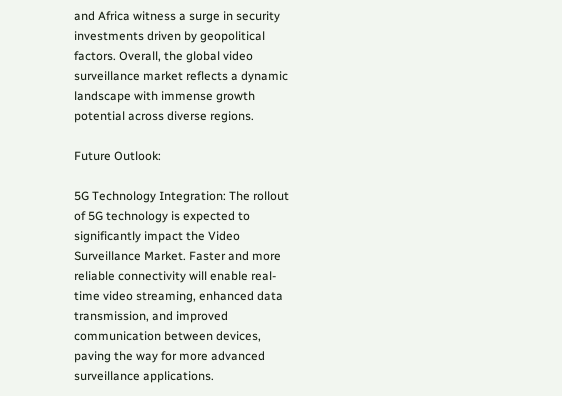and Africa witness a surge in security investments driven by geopolitical factors. Overall, the global video surveillance market reflects a dynamic landscape with immense growth potential across diverse regions.

Future Outlook:

5G Technology Integration: The rollout of 5G technology is expected to significantly impact the Video Surveillance Market. Faster and more reliable connectivity will enable real-time video streaming, enhanced data transmission, and improved communication between devices, paving the way for more advanced surveillance applications.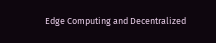Edge Computing and Decentralized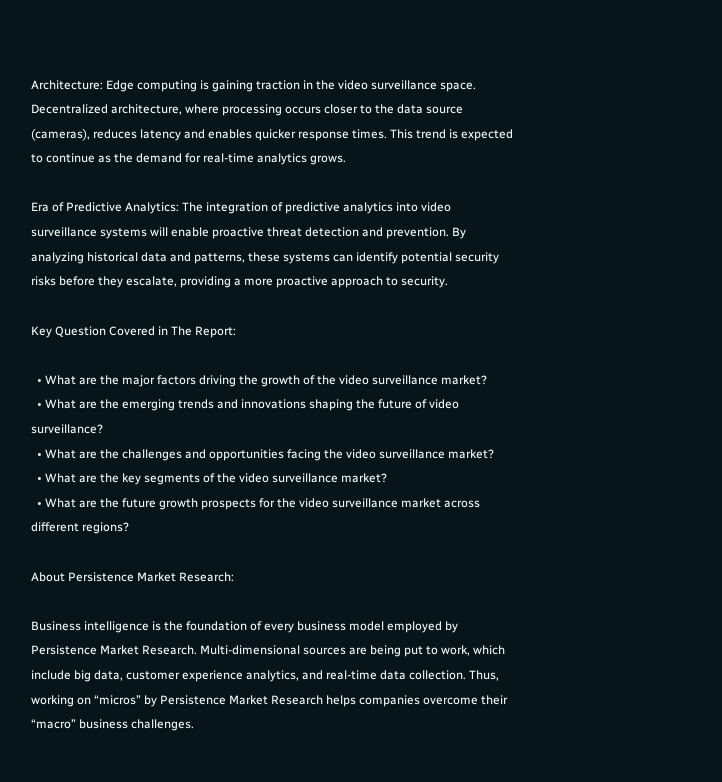Architecture: Edge computing is gaining traction in the video surveillance space. Decentralized architecture, where processing occurs closer to the data source (cameras), reduces latency and enables quicker response times. This trend is expected to continue as the demand for real-time analytics grows.

Era of Predictive Analytics: The integration of predictive analytics into video surveillance systems will enable proactive threat detection and prevention. By analyzing historical data and patterns, these systems can identify potential security risks before they escalate, providing a more proactive approach to security.

Key Question Covered in The Report:

  • What are the major factors driving the growth of the video surveillance market?
  • What are the emerging trends and innovations shaping the future of video surveillance?
  • What are the challenges and opportunities facing the video surveillance market?
  • What are the key segments of the video surveillance market?
  • What are the future growth prospects for the video surveillance market across different regions?

About Persistence Market Research:

Business intelligence is the foundation of every business model employed by Persistence Market Research. Multi-dimensional sources are being put to work, which include big data, customer experience analytics, and real-time data collection. Thus, working on “micros” by Persistence Market Research helps companies overcome their “macro” business challenges.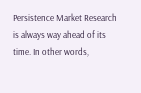Persistence Market Research is always way ahead of its time. In other words,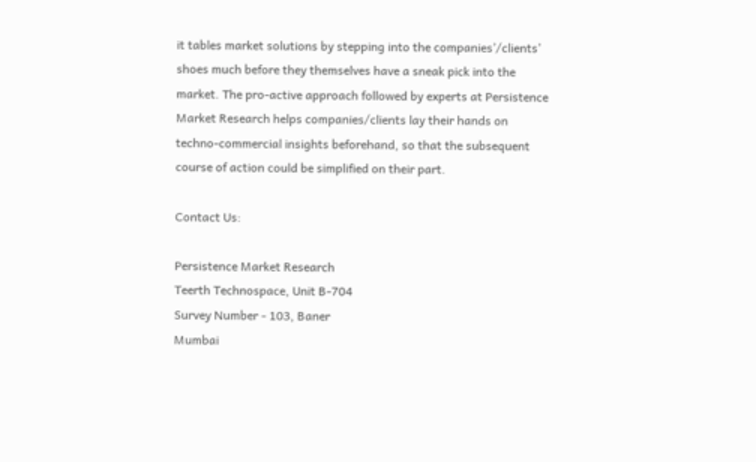it tables market solutions by stepping into the companies’/clients’ shoes much before they themselves have a sneak pick into the market. The pro-active approach followed by experts at Persistence Market Research helps companies/clients lay their hands on techno-commercial insights beforehand, so that the subsequent course of action could be simplified on their part.

Contact Us:

Persistence Market Research
Teerth Technospace, Unit B-704
Survey Number - 103, Baner
Mumbai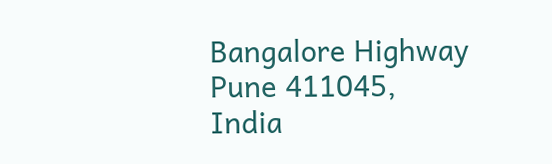Bangalore Highway
Pune 411045, India